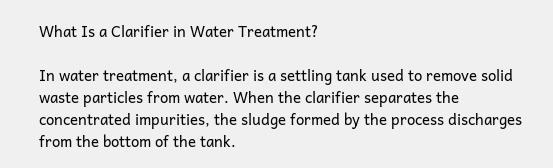What Is a Clarifier in Water Treatment?

In water treatment, a clarifier is a settling tank used to remove solid waste particles from water. When the clarifier separates the concentrated impurities, the sludge formed by the process discharges from the bottom of the tank.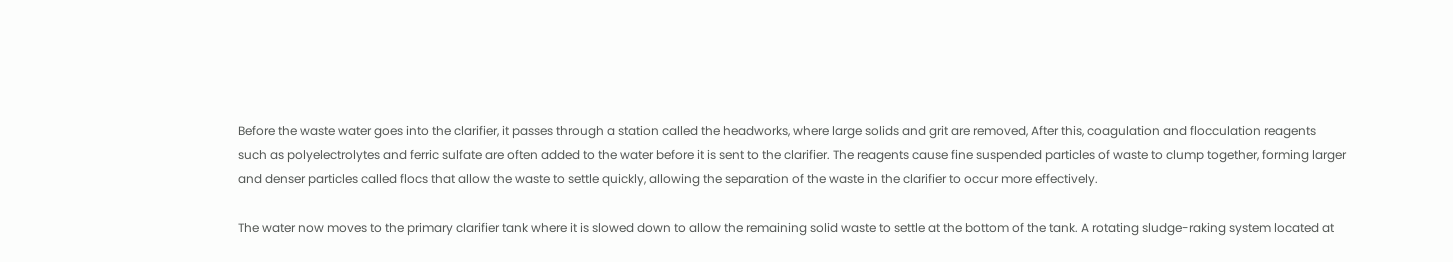Before the waste water goes into the clarifier, it passes through a station called the headworks, where large solids and grit are removed, After this, coagulation and flocculation reagents such as polyelectrolytes and ferric sulfate are often added to the water before it is sent to the clarifier. The reagents cause fine suspended particles of waste to clump together, forming larger and denser particles called flocs that allow the waste to settle quickly, allowing the separation of the waste in the clarifier to occur more effectively.

The water now moves to the primary clarifier tank where it is slowed down to allow the remaining solid waste to settle at the bottom of the tank. A rotating sludge-raking system located at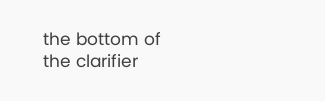the bottom of the clarifier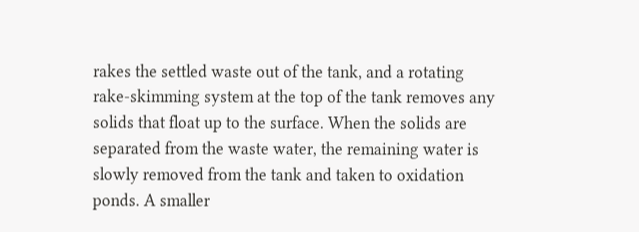rakes the settled waste out of the tank, and a rotating rake-skimming system at the top of the tank removes any solids that float up to the surface. When the solids are separated from the waste water, the remaining water is slowly removed from the tank and taken to oxidation ponds. A smaller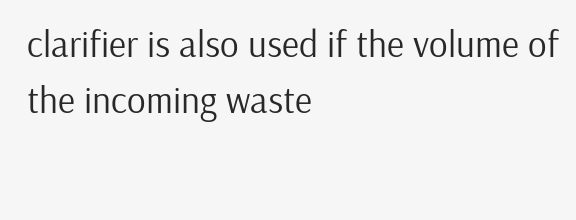clarifier is also used if the volume of the incoming waste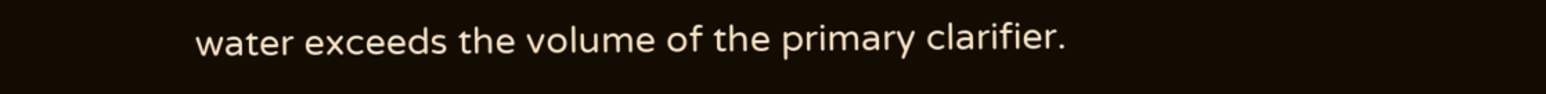water exceeds the volume of the primary clarifier.